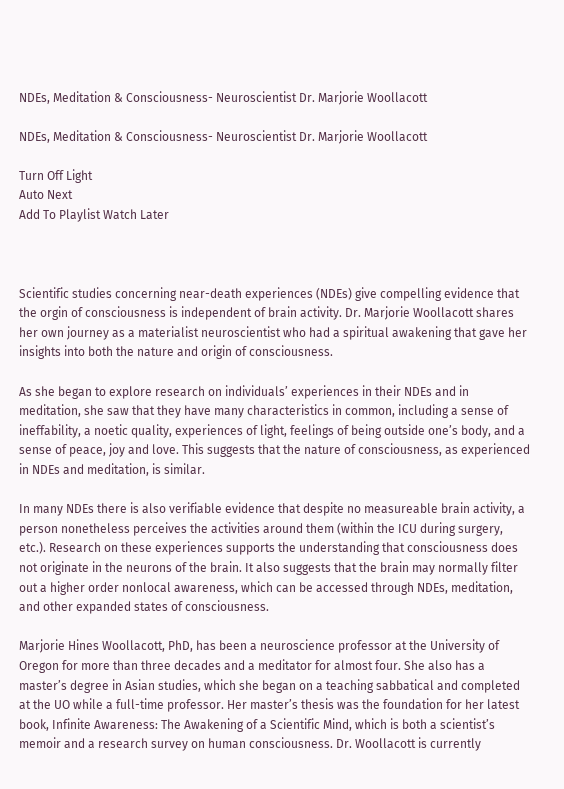NDEs, Meditation & Consciousness- Neuroscientist Dr. Marjorie Woollacott

NDEs, Meditation & Consciousness- Neuroscientist Dr. Marjorie Woollacott

Turn Off Light
Auto Next
Add To Playlist Watch Later



Scientific studies concerning near-death experiences (NDEs) give compelling evidence that the orgin of consciousness is independent of brain activity. Dr. Marjorie Woollacott shares her own journey as a materialist neuroscientist who had a spiritual awakening that gave her insights into both the nature and origin of consciousness.

As she began to explore research on individuals’ experiences in their NDEs and in meditation, she saw that they have many characteristics in common, including a sense of ineffability, a noetic quality, experiences of light, feelings of being outside one’s body, and a sense of peace, joy and love. This suggests that the nature of consciousness, as experienced in NDEs and meditation, is similar.

In many NDEs there is also verifiable evidence that despite no measureable brain activity, a person nonetheless perceives the activities around them (within the ICU during surgery, etc.). Research on these experiences supports the understanding that consciousness does not originate in the neurons of the brain. It also suggests that the brain may normally filter out a higher order nonlocal awareness, which can be accessed through NDEs, meditation, and other expanded states of consciousness.

Marjorie Hines Woollacott, PhD, has been a neuroscience professor at the University of Oregon for more than three decades and a meditator for almost four. She also has a master’s degree in Asian studies, which she began on a teaching sabbatical and completed at the UO while a full-time professor. Her master’s thesis was the foundation for her latest book, Infinite Awareness: The Awakening of a Scientific Mind, which is both a scientist’s memoir and a research survey on human consciousness. Dr. Woollacott is currently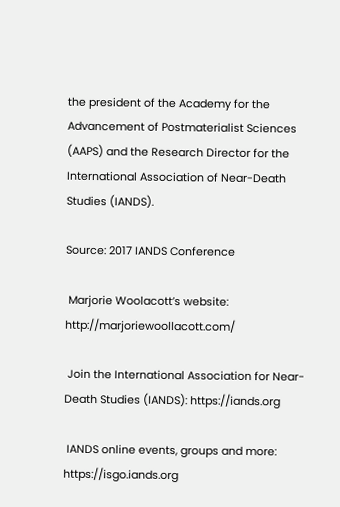the president of the Academy for the Advancement of Postmaterialist Sciences (AAPS) and the Research Director for the International Association of Near-Death Studies (IANDS).

Source: 2017 IANDS Conference

 Marjorie Woolacott’s website: http://marjoriewoollacott.com/

 Join the International Association for Near-Death Studies (IANDS): https://iands.org

 IANDS online events, groups and more: https://isgo.iands.org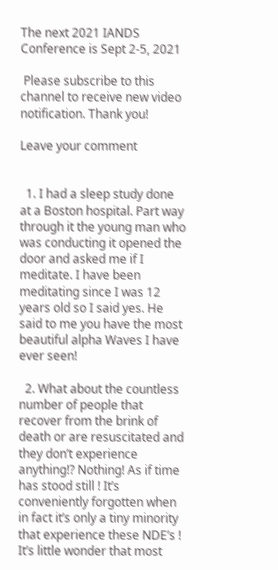The next 2021 IANDS Conference is Sept 2-5, 2021

 Please subscribe to this channel to receive new video notification. Thank you!

Leave your comment


  1. I had a sleep study done at a Boston hospital. Part way through it the young man who was conducting it opened the door and asked me if I meditate. I have been meditating since I was 12 years old so I said yes. He said to me you have the most beautiful alpha Waves I have ever seen!

  2. What about the countless number of people that recover from the brink of death or are resuscitated and they don’t experience anything!? Nothing! As if time has stood still ! It’s conveniently forgotten when in fact it’s only a tiny minority that experience these NDE’s ! It’s little wonder that most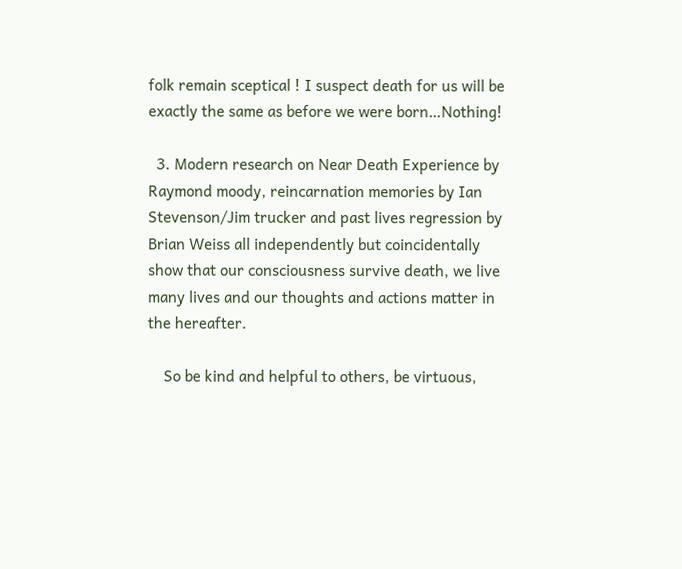folk remain sceptical ! I suspect death for us will be exactly the same as before we were born…Nothing!

  3. Modern research on Near Death Experience by Raymond moody, reincarnation memories by Ian Stevenson/Jim trucker and past lives regression by Brian Weiss all independently but coincidentally show that our consciousness survive death, we live many lives and our thoughts and actions matter in the hereafter.

    So be kind and helpful to others, be virtuous,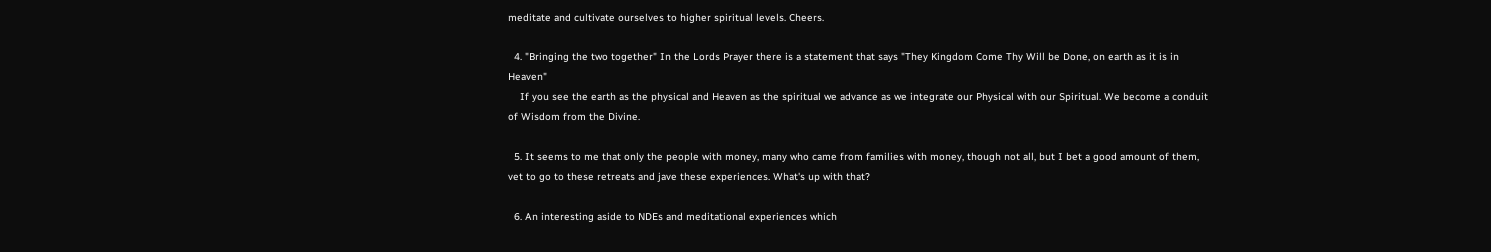meditate and cultivate ourselves to higher spiritual levels. Cheers.

  4. "Bringing the two together" In the Lords Prayer there is a statement that says "They Kingdom Come Thy Will be Done, on earth as it is in Heaven"
    If you see the earth as the physical and Heaven as the spiritual we advance as we integrate our Physical with our Spiritual. We become a conduit of Wisdom from the Divine.

  5. It seems to me that only the people with money, many who came from families with money, though not all, but I bet a good amount of them, vet to go to these retreats and jave these experiences. What's up with that?

  6. An interesting aside to NDEs and meditational experiences which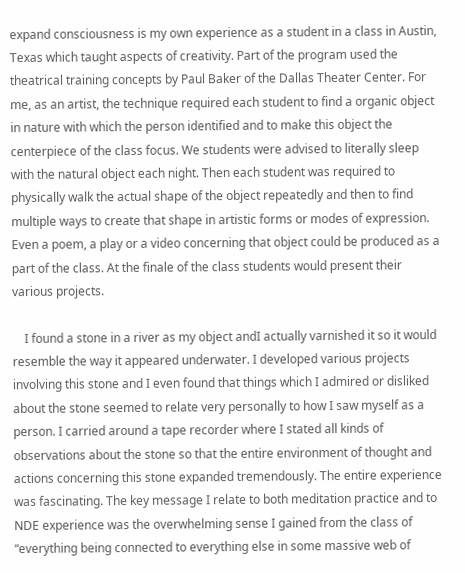expand consciousness is my own experience as a student in a class in Austin, Texas which taught aspects of creativity. Part of the program used the theatrical training concepts by Paul Baker of the Dallas Theater Center. For me, as an artist, the technique required each student to find a organic object in nature with which the person identified and to make this object the centerpiece of the class focus. We students were advised to literally sleep with the natural object each night. Then each student was required to physically walk the actual shape of the object repeatedly and then to find multiple ways to create that shape in artistic forms or modes of expression. Even a poem, a play or a video concerning that object could be produced as a part of the class. At the finale of the class students would present their various projects.

    I found a stone in a river as my object andI actually varnished it so it would resemble the way it appeared underwater. I developed various projects involving this stone and I even found that things which I admired or disliked about the stone seemed to relate very personally to how I saw myself as a person. I carried around a tape recorder where I stated all kinds of observations about the stone so that the entire environment of thought and actions concerning this stone expanded tremendously. The entire experience was fascinating. The key message I relate to both meditation practice and to NDE experience was the overwhelming sense I gained from the class of “everything being connected to everything else in some massive web of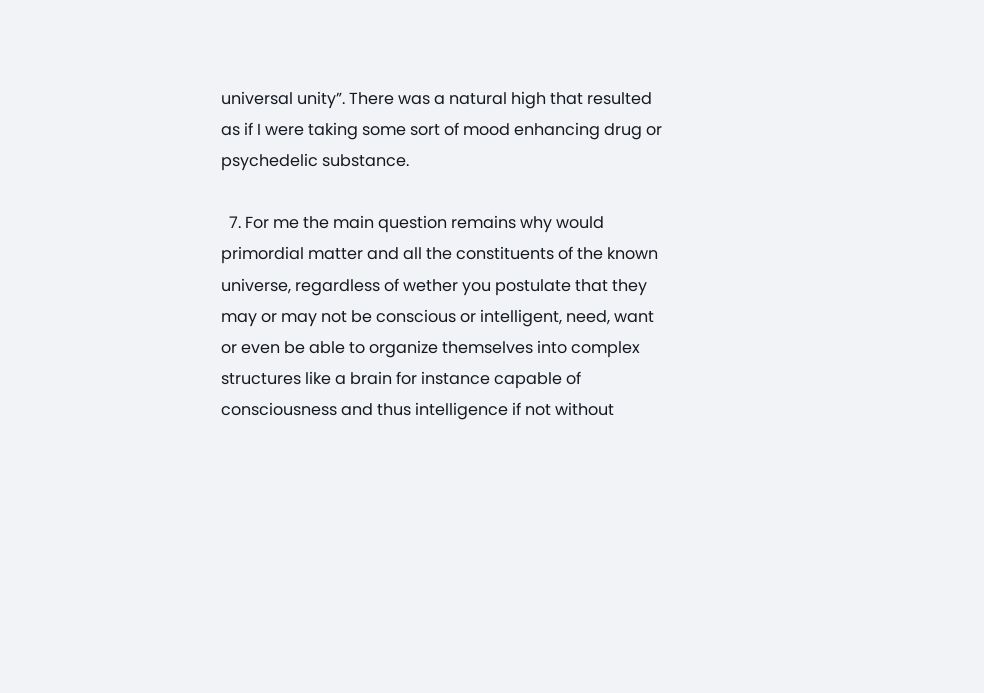universal unity”. There was a natural high that resulted as if I were taking some sort of mood enhancing drug or psychedelic substance.

  7. For me the main question remains why would primordial matter and all the constituents of the known universe, regardless of wether you postulate that they may or may not be conscious or intelligent, need, want or even be able to organize themselves into complex structures like a brain for instance capable of consciousness and thus intelligence if not without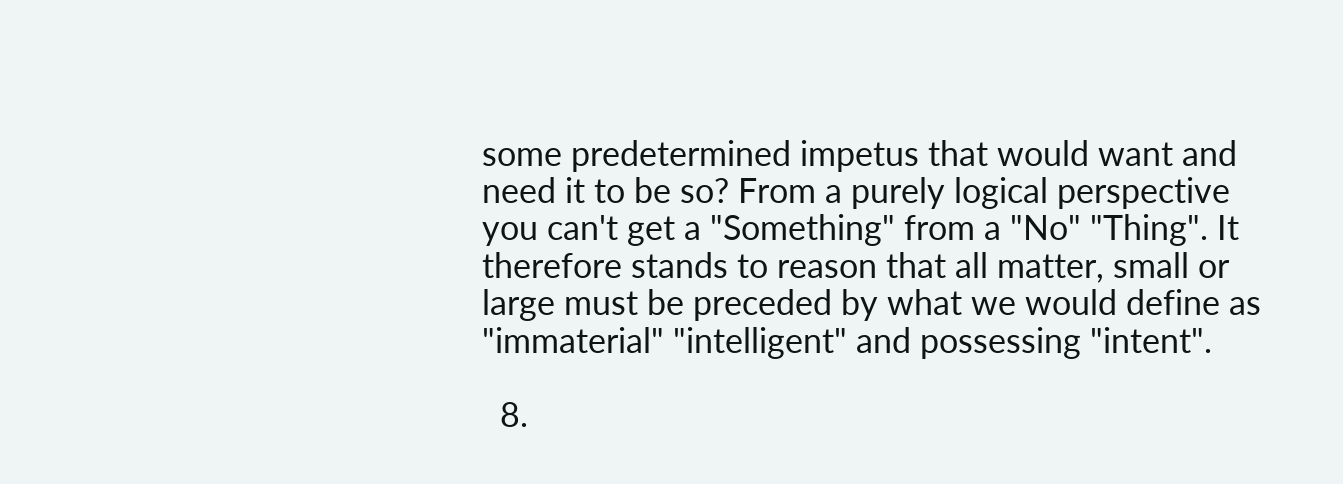some predetermined impetus that would want and need it to be so? From a purely logical perspective you can't get a "Something" from a "No" "Thing". It therefore stands to reason that all matter, small or large must be preceded by what we would define as "immaterial" "intelligent" and possessing "intent".

  8.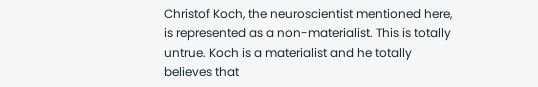Christof Koch, the neuroscientist mentioned here, is represented as a non-materialist. This is totally untrue. Koch is a materialist and he totally believes that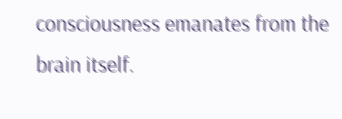consciousness emanates from the brain itself.